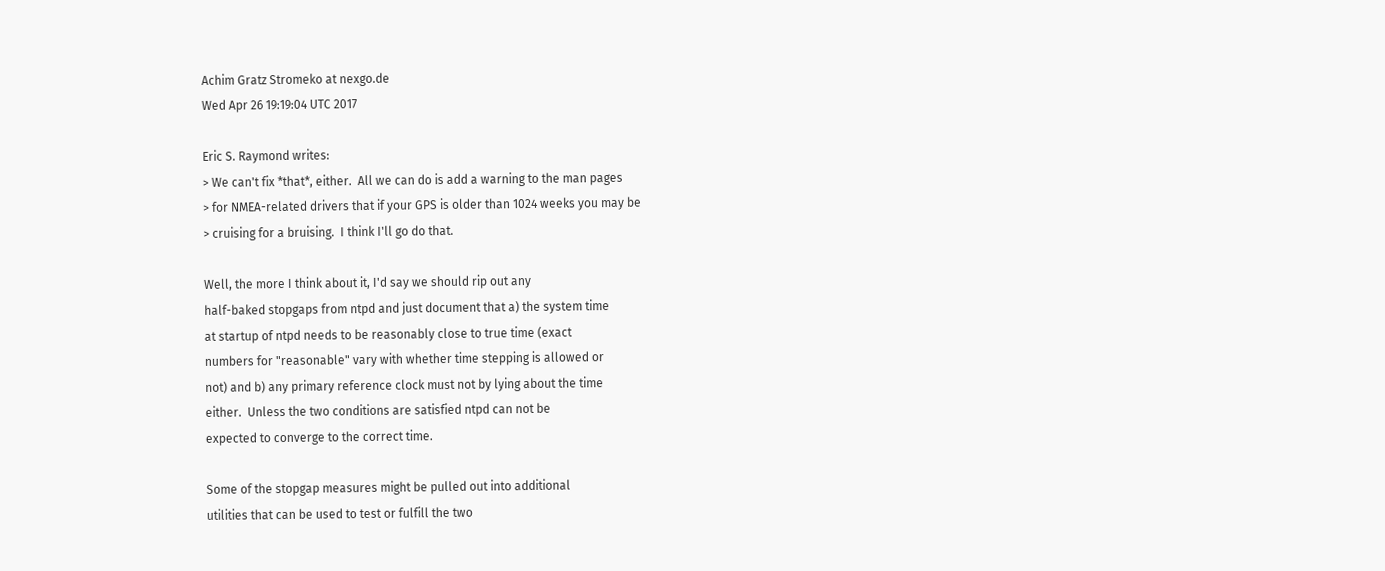Achim Gratz Stromeko at nexgo.de
Wed Apr 26 19:19:04 UTC 2017

Eric S. Raymond writes:
> We can't fix *that*, either.  All we can do is add a warning to the man pages
> for NMEA-related drivers that if your GPS is older than 1024 weeks you may be
> cruising for a bruising.  I think I'll go do that.

Well, the more I think about it, I'd say we should rip out any
half-baked stopgaps from ntpd and just document that a) the system time
at startup of ntpd needs to be reasonably close to true time (exact
numbers for "reasonable" vary with whether time stepping is allowed or
not) and b) any primary reference clock must not by lying about the time
either.  Unless the two conditions are satisfied ntpd can not be
expected to converge to the correct time.

Some of the stopgap measures might be pulled out into additional
utilities that can be used to test or fulfill the two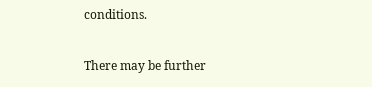conditions.

There may be further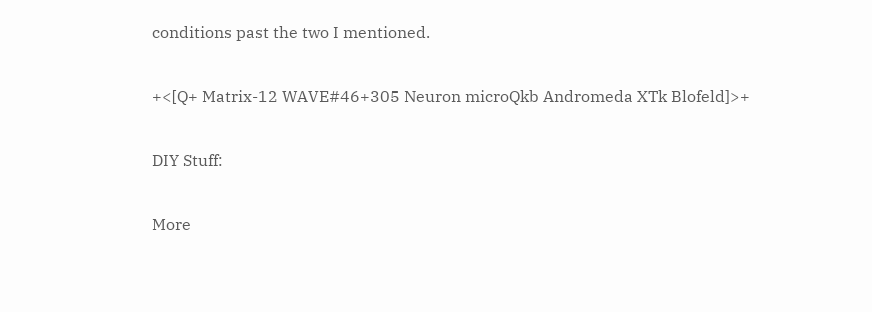conditions past the two I mentioned.

+<[Q+ Matrix-12 WAVE#46+305 Neuron microQkb Andromeda XTk Blofeld]>+

DIY Stuff:

More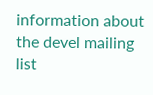information about the devel mailing list